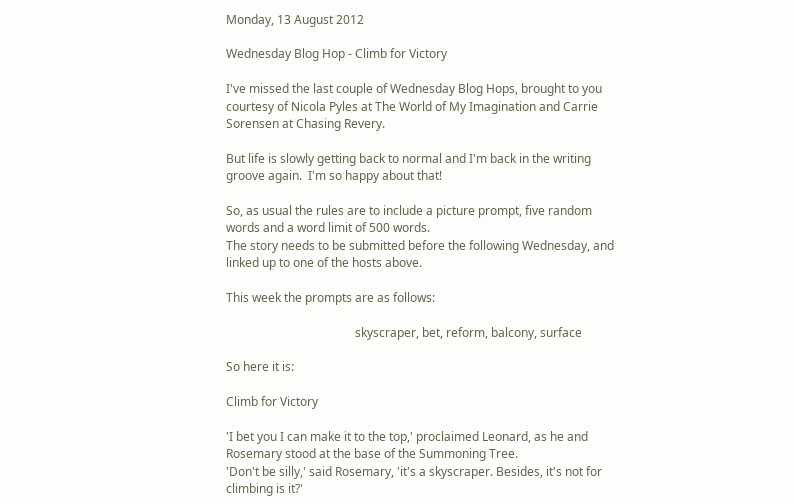Monday, 13 August 2012

Wednesday Blog Hop - Climb for Victory

I've missed the last couple of Wednesday Blog Hops, brought to you courtesy of Nicola Pyles at The World of My Imagination and Carrie Sorensen at Chasing Revery.

But life is slowly getting back to normal and I'm back in the writing groove again.  I'm so happy about that!

So, as usual the rules are to include a picture prompt, five random words and a word limit of 500 words.
The story needs to be submitted before the following Wednesday, and linked up to one of the hosts above.

This week the prompts are as follows:

                                           skyscraper, bet, reform, balcony, surface

So here it is:

Climb for Victory

'I bet you I can make it to the top,' proclaimed Leonard, as he and Rosemary stood at the base of the Summoning Tree.
'Don't be silly,' said Rosemary, 'it's a skyscraper. Besides, it's not for climbing is it?'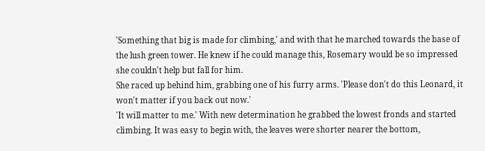'Something that big is made for climbing,' and with that he marched towards the base of the lush green tower. He knew if he could manage this, Rosemary would be so impressed she couldn't help but fall for him.
She raced up behind him, grabbing one of his furry arms. 'Please don't do this Leonard, it won't matter if you back out now.'
'It will matter to me.' With new determination he grabbed the lowest fronds and started climbing. It was easy to begin with, the leaves were shorter nearer the bottom,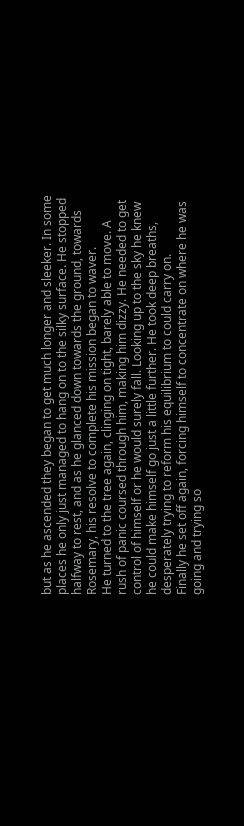but as he ascended they began to get much longer and sleeker. In some places he only just managed to hang on to the silky surface. He stopped halfway to rest, and as he glanced down towards the ground, towards Rosemary, his resolve to complete his mission began to waver.
He turned to the tree again, clinging on tight, barely able to move. A rush of panic coursed through him, making him dizzy. He needed to get control of himself or he would surely fall. Looking up to the sky he knew he could make himself go just a little further. He took deep breaths, desperately trying to reform his equilibrium to could carry on.
Finally he set off again, forcing himself to concentrate on where he was going and trying so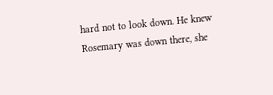hard not to look down. He knew Rosemary was down there, she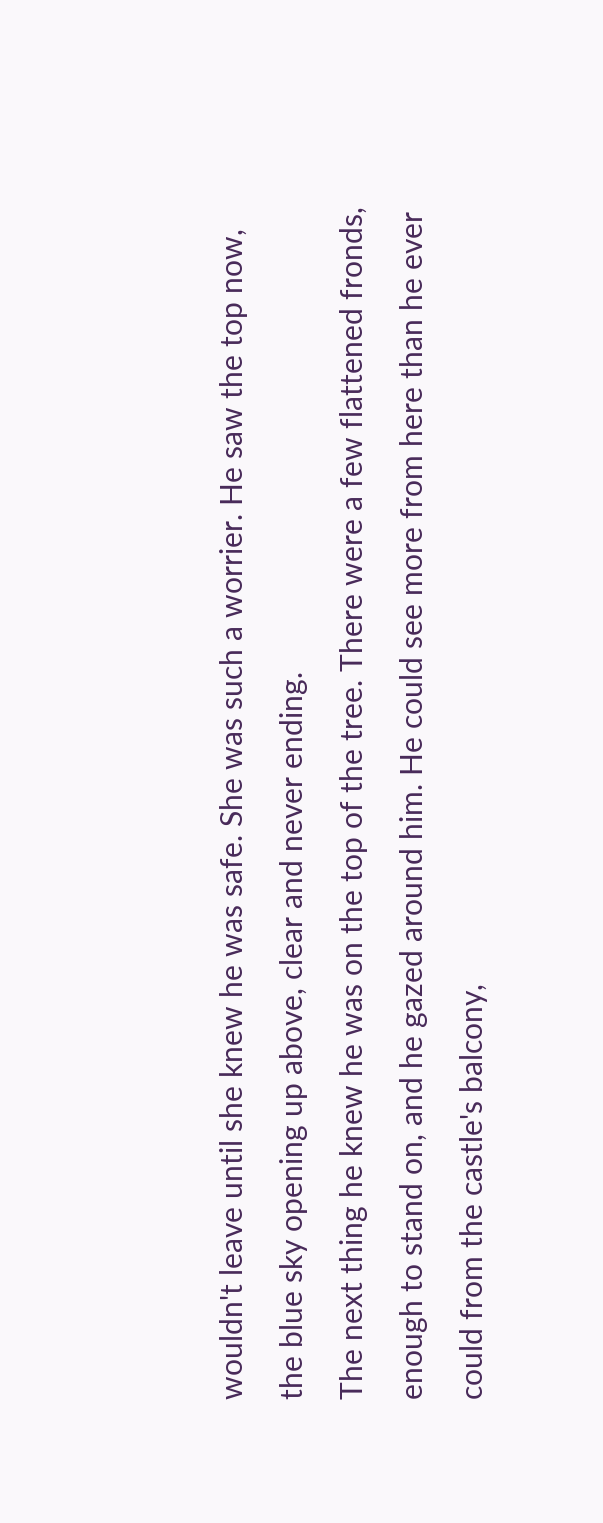wouldn't leave until she knew he was safe. She was such a worrier. He saw the top now, the blue sky opening up above, clear and never ending.
The next thing he knew he was on the top of the tree. There were a few flattened fronds, enough to stand on, and he gazed around him. He could see more from here than he ever could from the castle's balcony,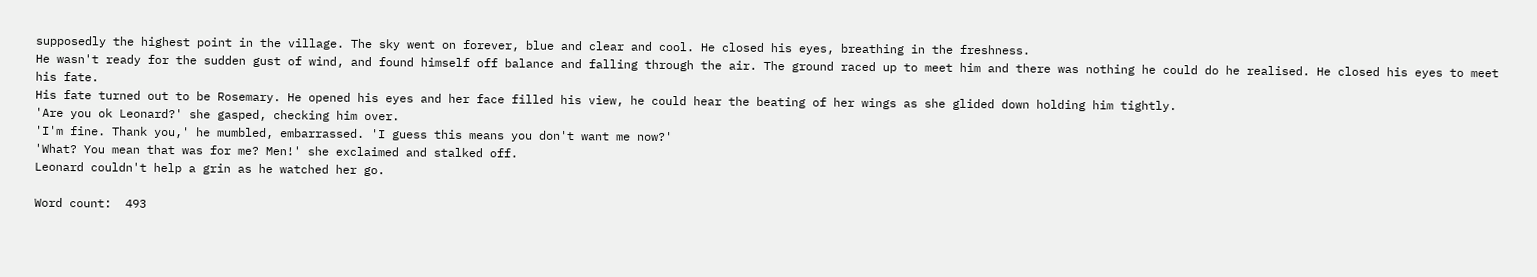supposedly the highest point in the village. The sky went on forever, blue and clear and cool. He closed his eyes, breathing in the freshness.
He wasn't ready for the sudden gust of wind, and found himself off balance and falling through the air. The ground raced up to meet him and there was nothing he could do he realised. He closed his eyes to meet his fate.
His fate turned out to be Rosemary. He opened his eyes and her face filled his view, he could hear the beating of her wings as she glided down holding him tightly.
'Are you ok Leonard?' she gasped, checking him over.
'I'm fine. Thank you,' he mumbled, embarrassed. 'I guess this means you don't want me now?'
'What? You mean that was for me? Men!' she exclaimed and stalked off.
Leonard couldn't help a grin as he watched her go.

Word count:  493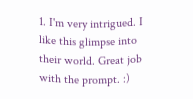1. I'm very intrigued. I like this glimpse into their world. Great job with the prompt. :)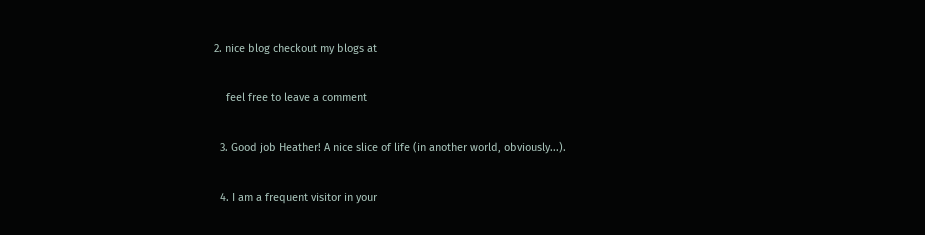2. nice blog checkout my blogs at

    feel free to leave a comment

  3. Good job Heather! A nice slice of life (in another world, obviously...).

  4. I am a frequent visitor in your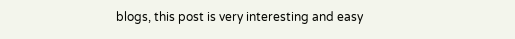blogs, this post is very interesting and easy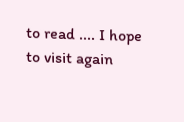to read .... I hope to visit again